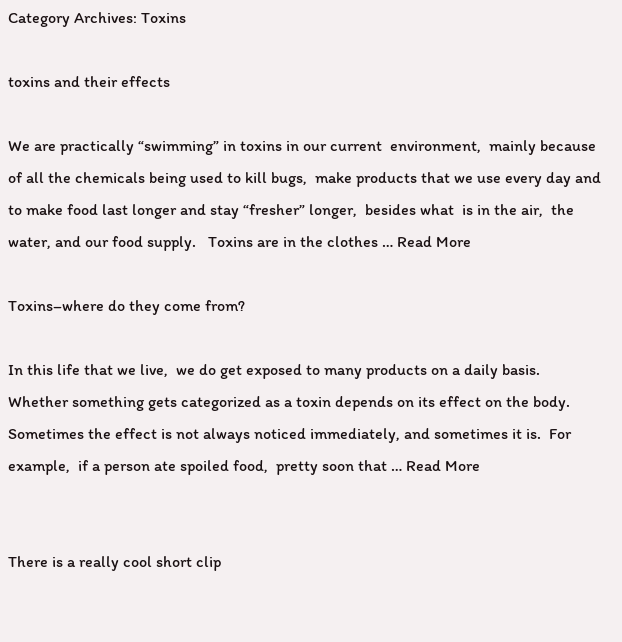Category Archives: Toxins

toxins and their effects

We are practically “swimming” in toxins in our current  environment,  mainly because of all the chemicals being used to kill bugs,  make products that we use every day and  to make food last longer and stay “fresher” longer,  besides what  is in the air,  the water, and our food supply.   Toxins are in the clothes … Read More

Toxins–where do they come from?

In this life that we live,  we do get exposed to many products on a daily basis.  Whether something gets categorized as a toxin depends on its effect on the body.   Sometimes the effect is not always noticed immediately, and sometimes it is.  For example,  if a person ate spoiled food,  pretty soon that … Read More


There is a really cool short clip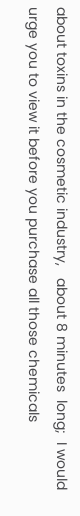about toxins in the cosmetic industry,   about 8 minutes  long;  I would urge you to view it before you purchase all those chemicals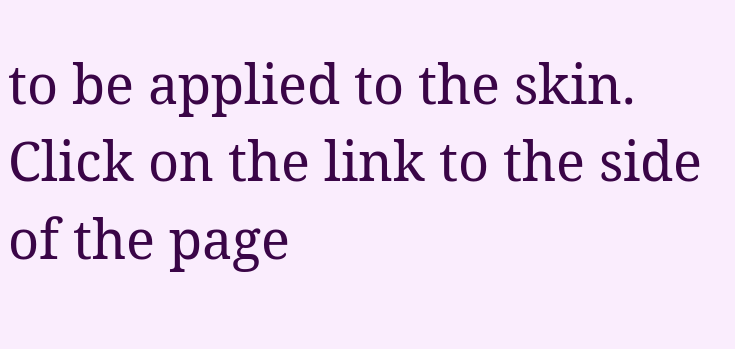to be applied to the skin.   Click on the link to the side of the page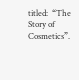titled:  “The Story of Cosmetics”.